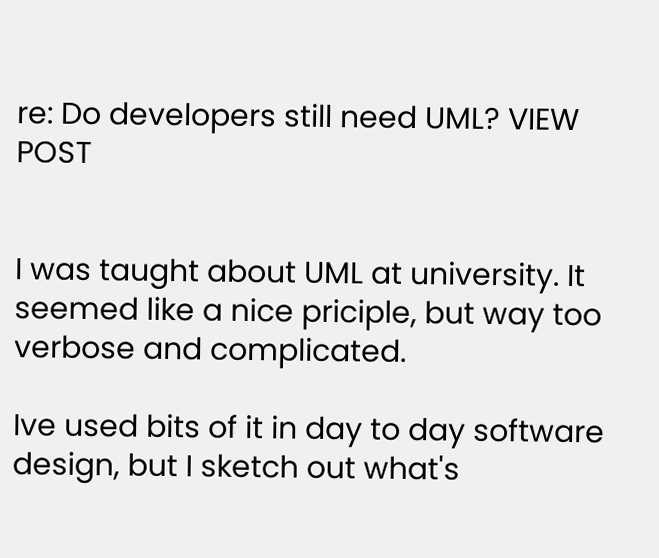re: Do developers still need UML? VIEW POST


I was taught about UML at university. It seemed like a nice priciple, but way too verbose and complicated.

Ive used bits of it in day to day software design, but I sketch out what's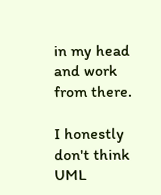in my head and work from there.

I honestly don't think UML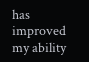has improved my ability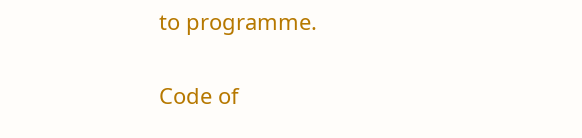to programme.

Code of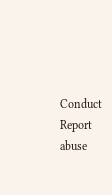Conduct Report abuse